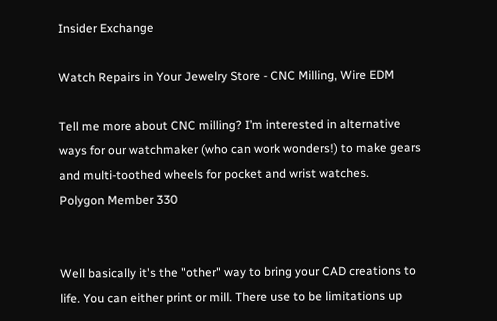Insider Exchange

Watch Repairs in Your Jewelry Store - CNC Milling, Wire EDM

Tell me more about CNC milling? I’m interested in alternative ways for our watchmaker (who can work wonders!) to make gears and multi-toothed wheels for pocket and wrist watches.
Polygon Member 330


Well basically it's the "other" way to bring your CAD creations to life. You can either print or mill. There use to be limitations up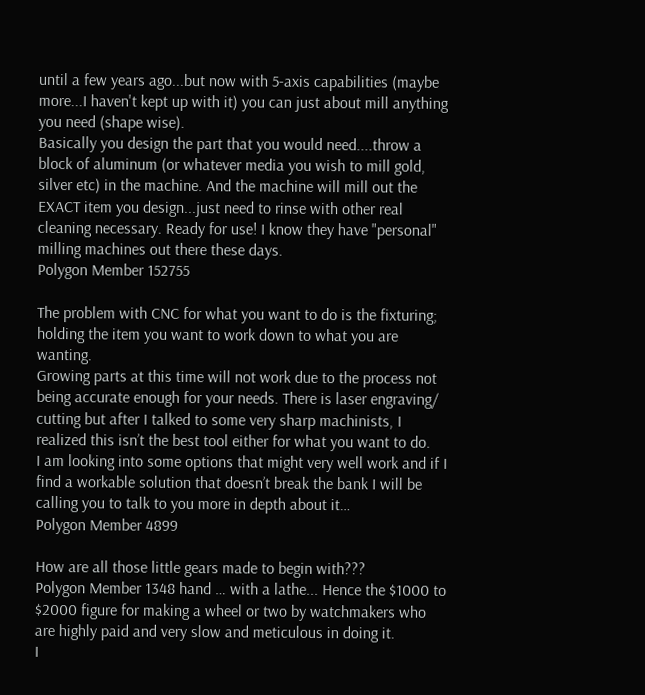until a few years ago...but now with 5-axis capabilities (maybe more...I haven't kept up with it) you can just about mill anything you need (shape wise).
Basically you design the part that you would need....throw a block of aluminum (or whatever media you wish to mill gold, silver etc) in the machine. And the machine will mill out the EXACT item you design...just need to rinse with other real cleaning necessary. Ready for use! I know they have "personal" milling machines out there these days.
Polygon Member 152755

The problem with CNC for what you want to do is the fixturing; holding the item you want to work down to what you are wanting.
Growing parts at this time will not work due to the process not being accurate enough for your needs. There is laser engraving/ cutting but after I talked to some very sharp machinists, I realized this isn’t the best tool either for what you want to do.
I am looking into some options that might very well work and if I find a workable solution that doesn’t break the bank I will be calling you to talk to you more in depth about it…
Polygon Member 4899

How are all those little gears made to begin with???
Polygon Member 1348 hand … with a lathe... Hence the $1000 to $2000 figure for making a wheel or two by watchmakers who are highly paid and very slow and meticulous in doing it.
I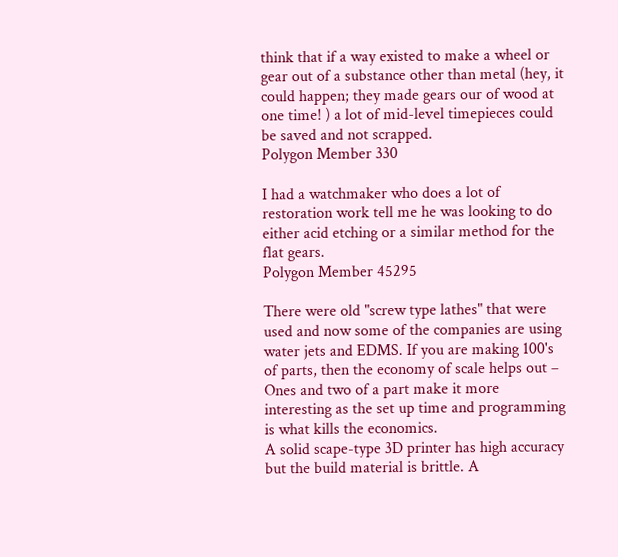think that if a way existed to make a wheel or gear out of a substance other than metal (hey, it could happen; they made gears our of wood at one time! ) a lot of mid-level timepieces could be saved and not scrapped.
Polygon Member 330

I had a watchmaker who does a lot of restoration work tell me he was looking to do either acid etching or a similar method for the flat gears.
Polygon Member 45295

There were old "screw type lathes" that were used and now some of the companies are using water jets and EDMS. If you are making 100's of parts, then the economy of scale helps out – Ones and two of a part make it more interesting as the set up time and programming is what kills the economics.
A solid scape-type 3D printer has high accuracy but the build material is brittle. A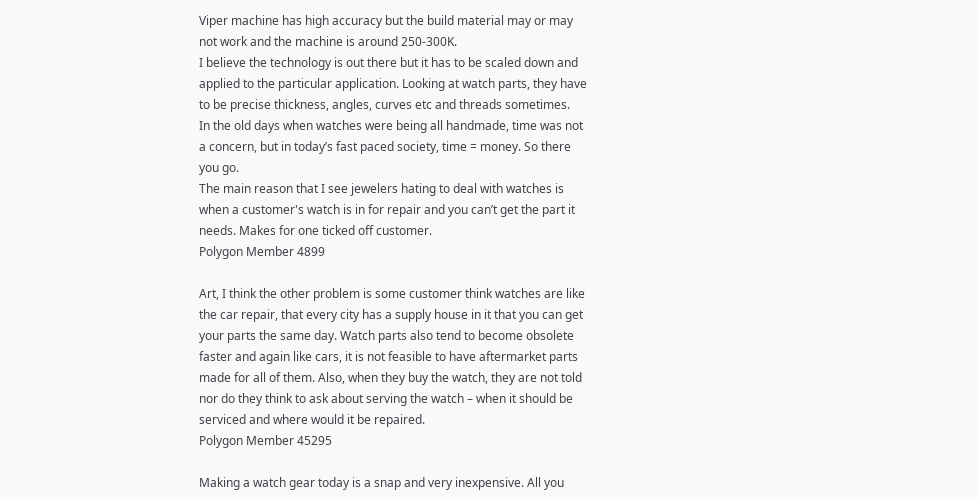Viper machine has high accuracy but the build material may or may not work and the machine is around 250-300K.
I believe the technology is out there but it has to be scaled down and applied to the particular application. Looking at watch parts, they have to be precise thickness, angles, curves etc and threads sometimes.
In the old days when watches were being all handmade, time was not a concern, but in today’s fast paced society, time = money. So there you go.
The main reason that I see jewelers hating to deal with watches is when a customer's watch is in for repair and you can’t get the part it needs. Makes for one ticked off customer.
Polygon Member 4899

Art, I think the other problem is some customer think watches are like the car repair, that every city has a supply house in it that you can get your parts the same day. Watch parts also tend to become obsolete faster and again like cars, it is not feasible to have aftermarket parts made for all of them. Also, when they buy the watch, they are not told nor do they think to ask about serving the watch – when it should be serviced and where would it be repaired.
Polygon Member 45295

Making a watch gear today is a snap and very inexpensive. All you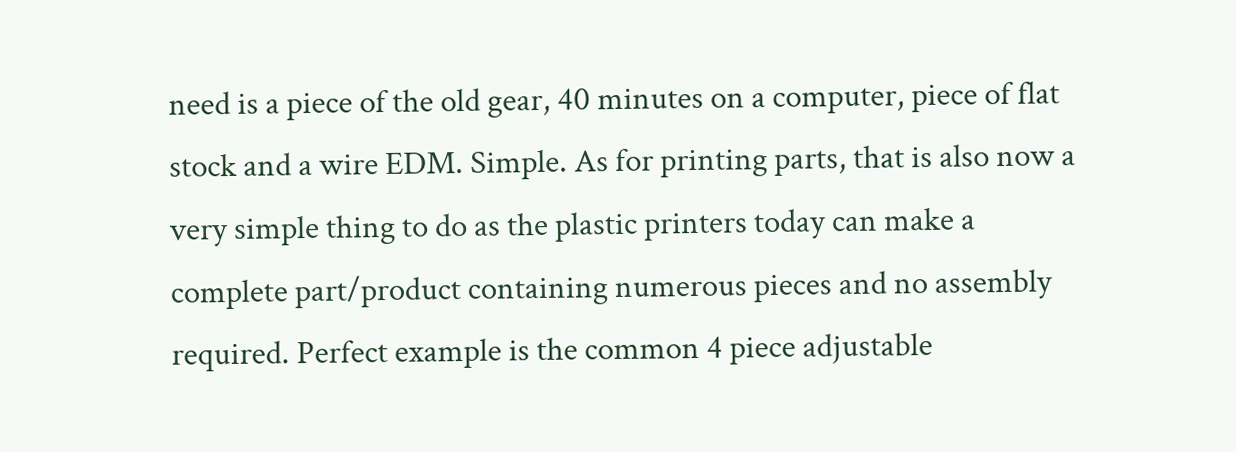need is a piece of the old gear, 40 minutes on a computer, piece of flat stock and a wire EDM. Simple. As for printing parts, that is also now a very simple thing to do as the plastic printers today can make a complete part/product containing numerous pieces and no assembly required. Perfect example is the common 4 piece adjustable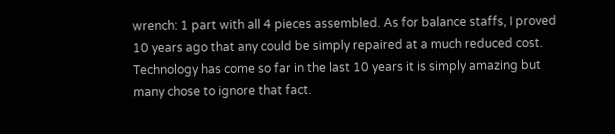wrench: 1 part with all 4 pieces assembled. As for balance staffs, I proved 10 years ago that any could be simply repaired at a much reduced cost. Technology has come so far in the last 10 years it is simply amazing but many chose to ignore that fact.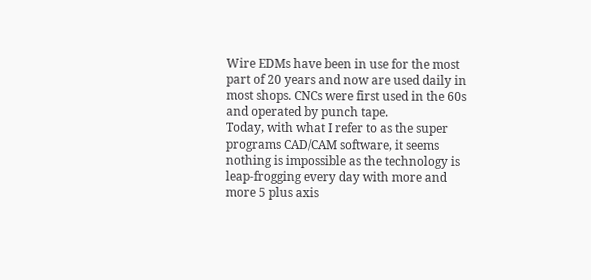Wire EDMs have been in use for the most part of 20 years and now are used daily in most shops. CNCs were first used in the 60s and operated by punch tape.
Today, with what I refer to as the super programs CAD/CAM software, it seems nothing is impossible as the technology is leap-frogging every day with more and more 5 plus axis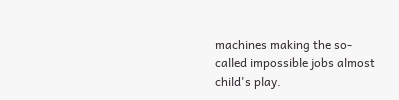machines making the so-called impossible jobs almost child's play.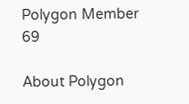Polygon Member 69

About Polygon